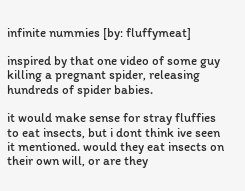infinite nummies [by: fluffymeat]

inspired by that one video of some guy killing a pregnant spider, releasing hundreds of spider babies.

it would make sense for stray fluffies to eat insects, but i dont think ive seen it mentioned. would they eat insects on their own will, or are they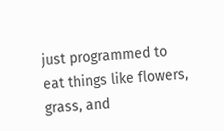just programmed to eat things like flowers, grass, and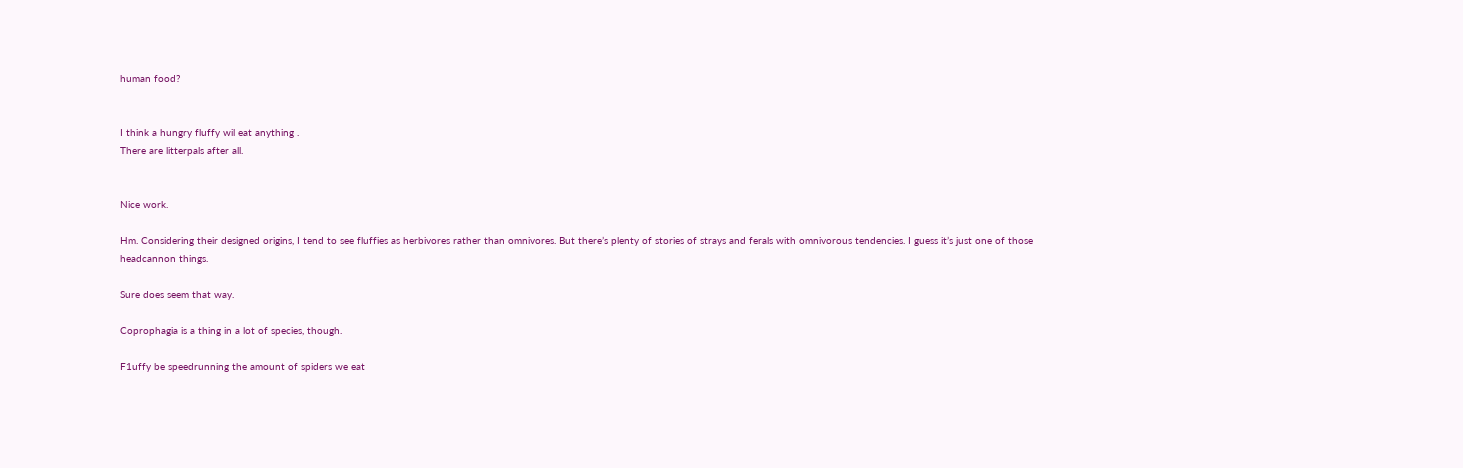human food?


I think a hungry fluffy wil eat anything .
There are litterpals after all.


Nice work.

Hm. Considering their designed origins, I tend to see fluffies as herbivores rather than omnivores. But there’s plenty of stories of strays and ferals with omnivorous tendencies. I guess it’s just one of those headcannon things.

Sure does seem that way.

Coprophagia is a thing in a lot of species, though.

F1uffy be speedrunning the amount of spiders we eat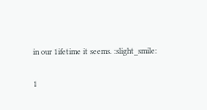in our 1ifetime it seems. :slight_smile:

1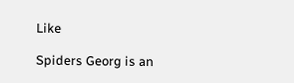Like

Spiders Georg is an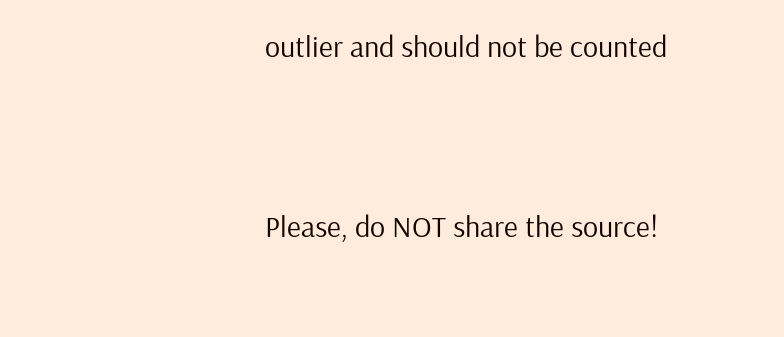outlier and should not be counted


Please, do NOT share the source!